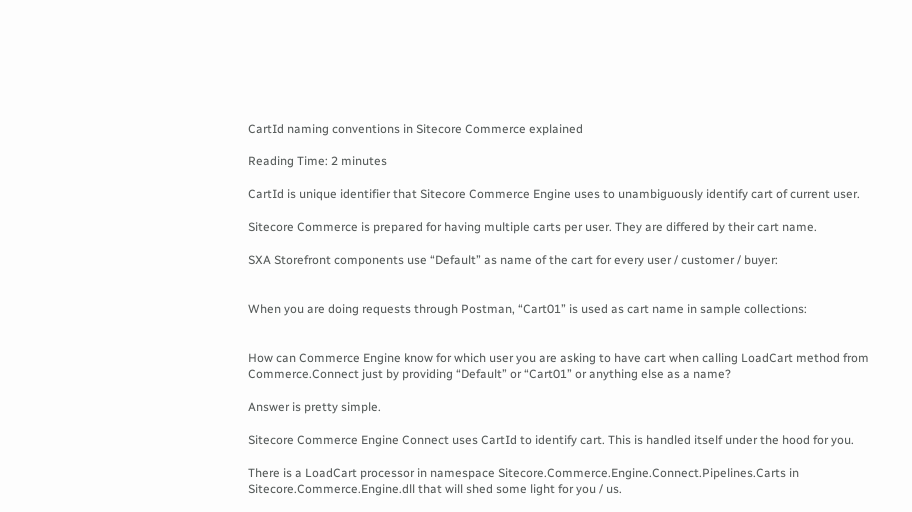CartId naming conventions in Sitecore Commerce explained

Reading Time: 2 minutes

CartId is unique identifier that Sitecore Commerce Engine uses to unambiguously identify cart of current user.

Sitecore Commerce is prepared for having multiple carts per user. They are differed by their cart name.

SXA Storefront components use “Default” as name of the cart for every user / customer / buyer:


When you are doing requests through Postman, “Cart01” is used as cart name in sample collections:


How can Commerce Engine know for which user you are asking to have cart when calling LoadCart method from Commerce.Connect just by providing “Default” or “Cart01” or anything else as a name?

Answer is pretty simple.

Sitecore Commerce Engine Connect uses CartId to identify cart. This is handled itself under the hood for you.

There is a LoadCart processor in namespace Sitecore.Commerce.Engine.Connect.Pipelines.Carts in Sitecore.Commerce.Engine.dll that will shed some light for you / us.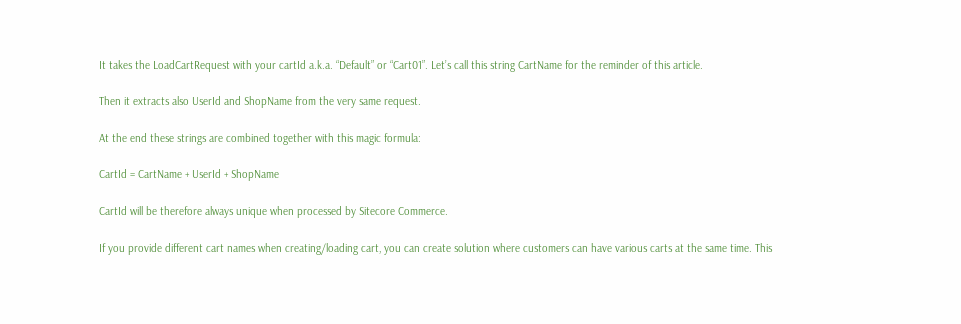It takes the LoadCartRequest with your cartId a.k.a. “Default” or “Cart01”. Let’s call this string CartName for the reminder of this article.

Then it extracts also UserId and ShopName from the very same request.

At the end these strings are combined together with this magic formula:

CartId = CartName + UserId + ShopName

CartId will be therefore always unique when processed by Sitecore Commerce.

If you provide different cart names when creating/loading cart, you can create solution where customers can have various carts at the same time. This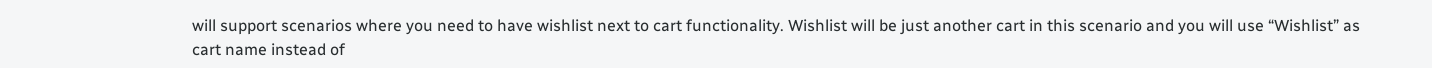will support scenarios where you need to have wishlist next to cart functionality. Wishlist will be just another cart in this scenario and you will use “Wishlist” as cart name instead of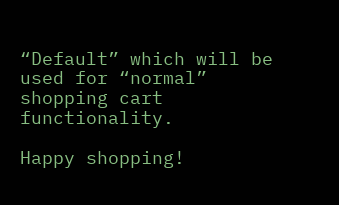“Default” which will be used for “normal” shopping cart functionality.

Happy shopping!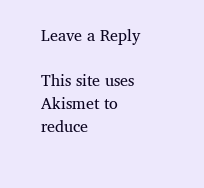Leave a Reply

This site uses Akismet to reduce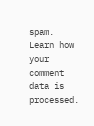spam. Learn how your comment data is processed.